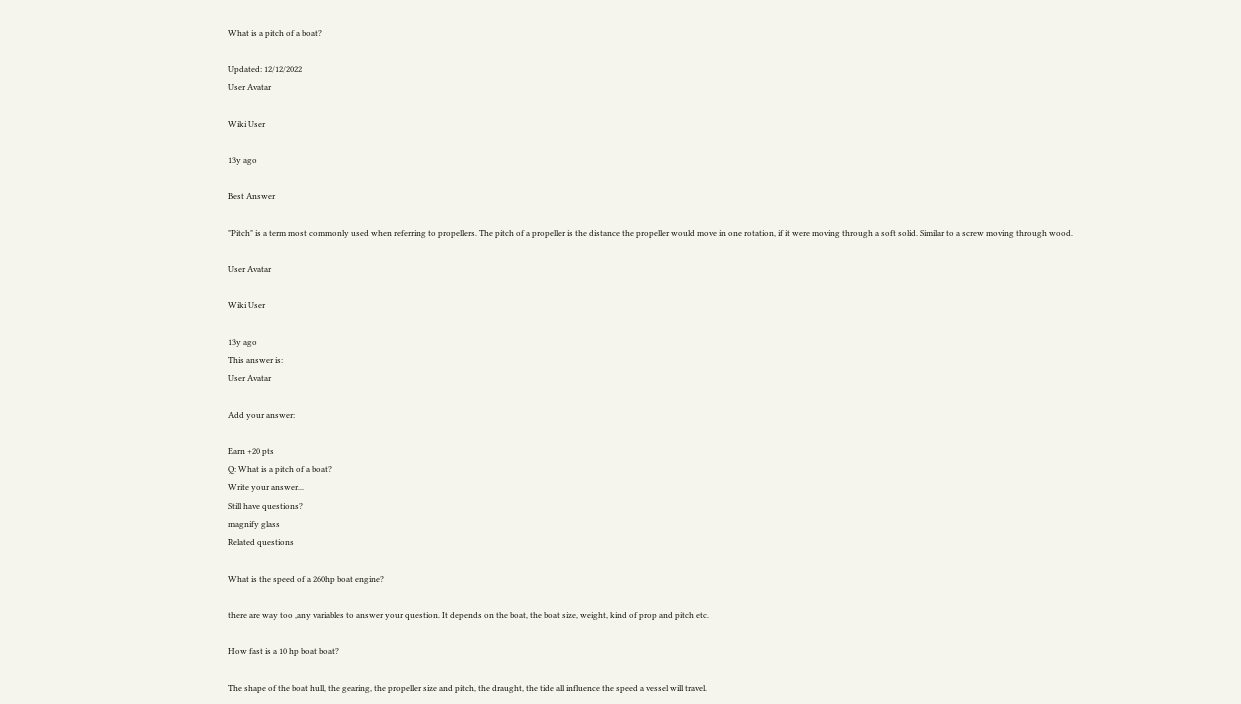What is a pitch of a boat?

Updated: 12/12/2022
User Avatar

Wiki User

13y ago

Best Answer

"Pitch" is a term most commonly used when referring to propellers. The pitch of a propeller is the distance the propeller would move in one rotation, if it were moving through a soft solid. Similar to a screw moving through wood.

User Avatar

Wiki User

13y ago
This answer is:
User Avatar

Add your answer:

Earn +20 pts
Q: What is a pitch of a boat?
Write your answer...
Still have questions?
magnify glass
Related questions

What is the speed of a 260hp boat engine?

there are way too ,any variables to answer your question. It depends on the boat, the boat size, weight, kind of prop and pitch etc.

How fast is a 10 hp boat boat?

The shape of the boat hull, the gearing, the propeller size and pitch, the draught, the tide all influence the speed a vessel will travel.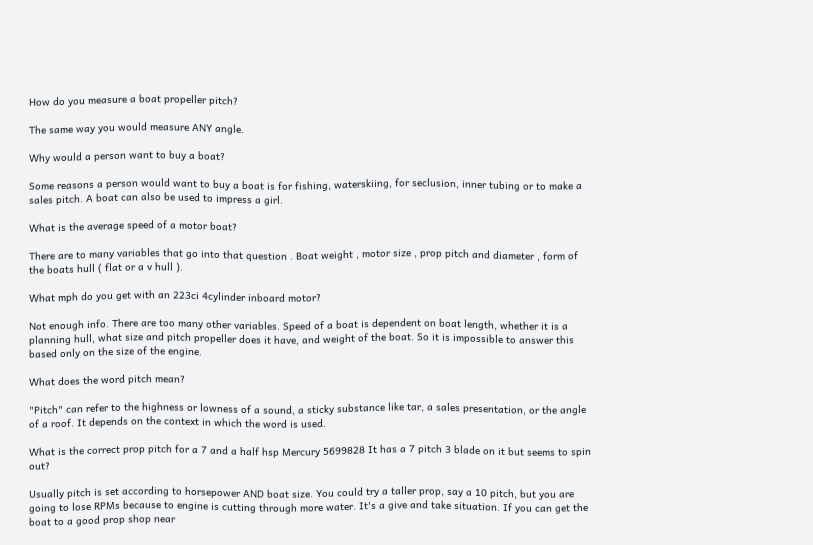How do you measure a boat propeller pitch?

The same way you would measure ANY angle.

Why would a person want to buy a boat?

Some reasons a person would want to buy a boat is for fishing, waterskiing, for seclusion, inner tubing or to make a sales pitch. A boat can also be used to impress a girl.

What is the average speed of a motor boat?

There are to many variables that go into that question . Boat weight , motor size , prop pitch and diameter , form of the boats hull ( flat or a v hull ).

What mph do you get with an 223ci 4cylinder inboard motor?

Not enough info. There are too many other variables. Speed of a boat is dependent on boat length, whether it is a planning hull, what size and pitch propeller does it have, and weight of the boat. So it is impossible to answer this based only on the size of the engine.

What does the word pitch mean?

"Pitch" can refer to the highness or lowness of a sound, a sticky substance like tar, a sales presentation, or the angle of a roof. It depends on the context in which the word is used.

What is the correct prop pitch for a 7 and a half hsp Mercury 5699828 It has a 7 pitch 3 blade on it but seems to spin out?

Usually pitch is set according to horsepower AND boat size. You could try a taller prop, say a 10 pitch, but you are going to lose RPMs because to engine is cutting through more water. It's a give and take situation. If you can get the boat to a good prop shop near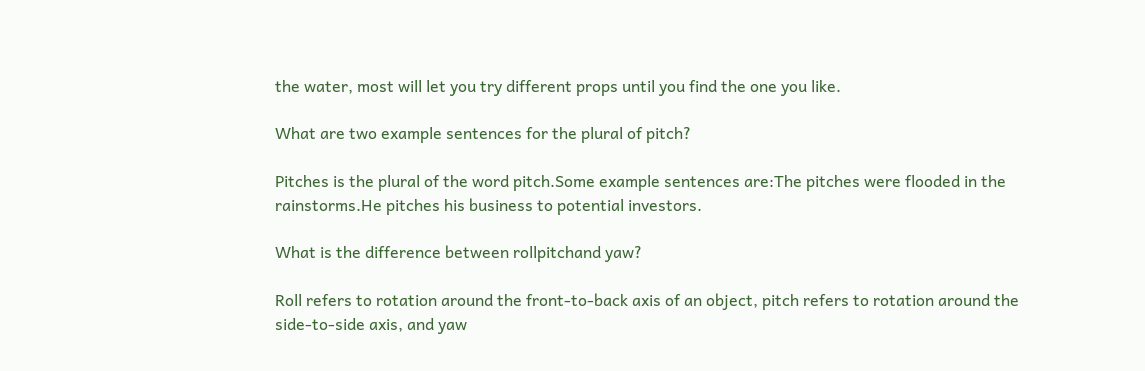the water, most will let you try different props until you find the one you like.

What are two example sentences for the plural of pitch?

Pitches is the plural of the word pitch.Some example sentences are:The pitches were flooded in the rainstorms.He pitches his business to potential investors.

What is the difference between rollpitchand yaw?

Roll refers to rotation around the front-to-back axis of an object, pitch refers to rotation around the side-to-side axis, and yaw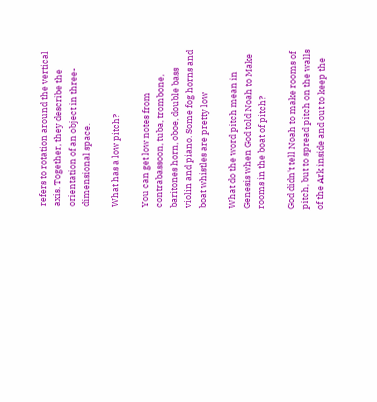refers to rotation around the vertical axis. Together, they describe the orientation of an object in three-dimensional space.

What has a low pitch?

You can get low notes from contrabassoon, tuba, trombone, baritones horn, oboe, double bass violin and piano. Some fog horns and boat whistles are pretty low

What do the word pitch mean in Genesis when God told Noah to Make rooms in the boat of pitch?

God didn't tell Noah to make rooms of pitch, but to spread pitch on the walls of the Ark inside and out to keep the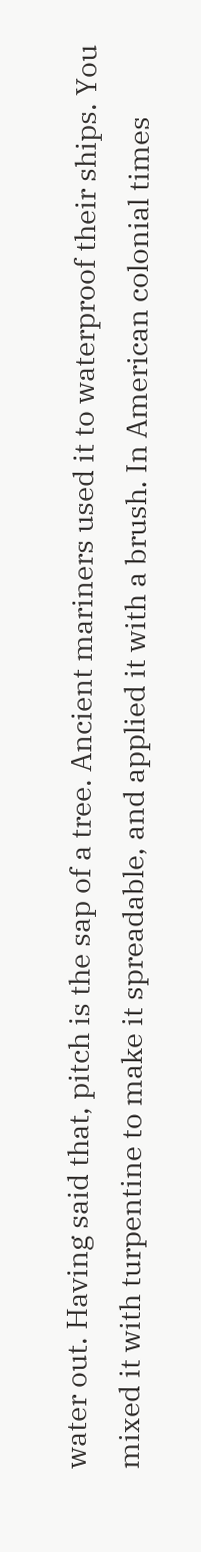water out. Having said that, pitch is the sap of a tree. Ancient mariners used it to waterproof their ships. You mixed it with turpentine to make it spreadable, and applied it with a brush. In American colonial times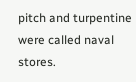pitch and turpentine were called naval stores.